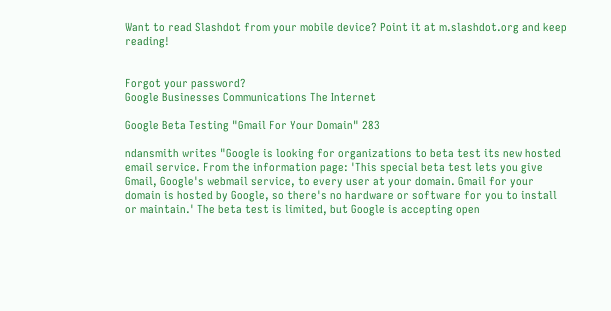Want to read Slashdot from your mobile device? Point it at m.slashdot.org and keep reading!


Forgot your password?
Google Businesses Communications The Internet

Google Beta Testing "Gmail For Your Domain" 283

ndansmith writes "Google is looking for organizations to beta test its new hosted email service. From the information page: 'This special beta test lets you give Gmail, Google's webmail service, to every user at your domain. Gmail for your domain is hosted by Google, so there's no hardware or software for you to install or maintain.' The beta test is limited, but Google is accepting open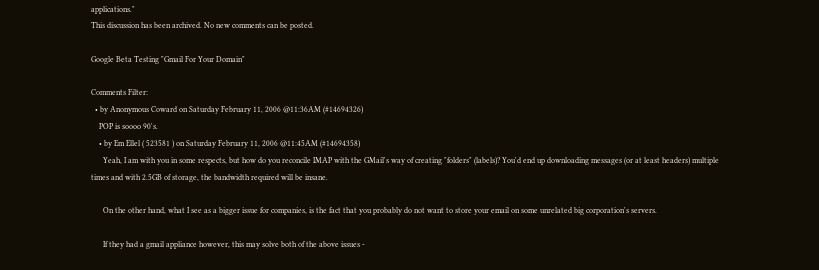applications."
This discussion has been archived. No new comments can be posted.

Google Beta Testing "Gmail For Your Domain"

Comments Filter:
  • by Anonymous Coward on Saturday February 11, 2006 @11:36AM (#14694326)
    POP is soooo 90's.
    • by Em Ellel ( 523581 ) on Saturday February 11, 2006 @11:45AM (#14694358)
      Yeah, I am with you in some respects, but how do you reconcile IMAP with the GMail's way of creating "folders" (labels)? You'd end up downloading messages (or at least headers) multiple times and with 2.5GB of storage, the bandwidth required will be insane.

      On the other hand, what I see as a bigger issue for companies, is the fact that you probably do not want to store your email on some unrelated big corporation's servers.

      If they had a gmail appliance however, this may solve both of the above issues -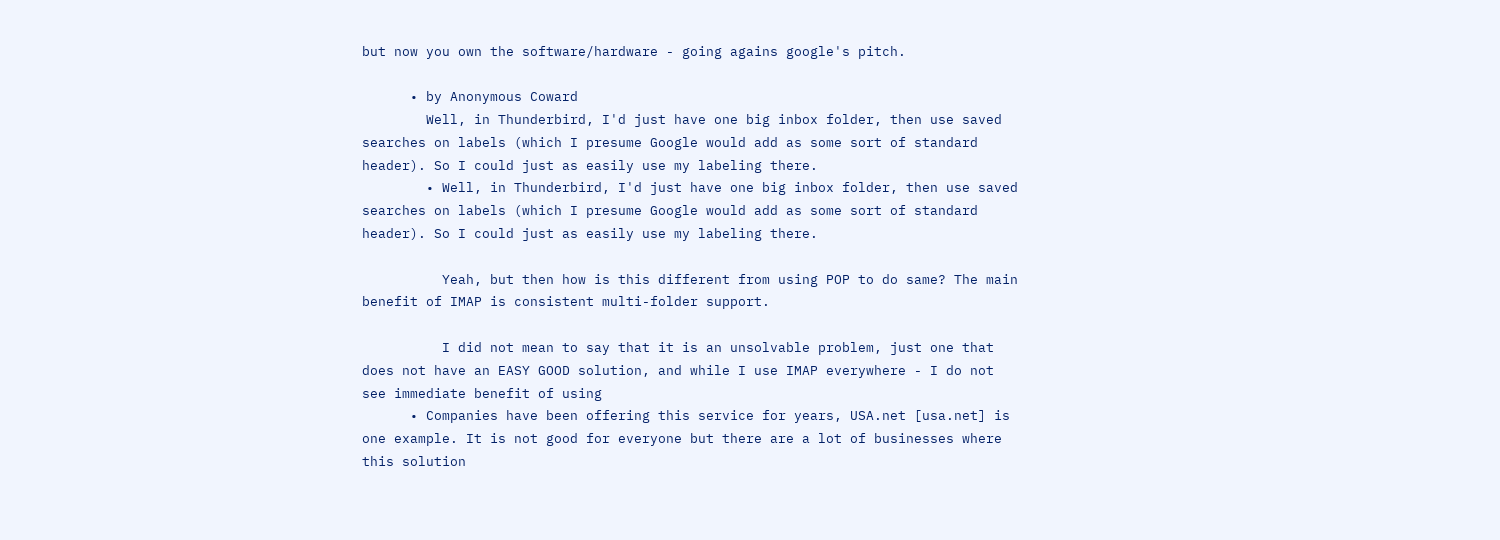but now you own the software/hardware - going agains google's pitch.

      • by Anonymous Coward
        Well, in Thunderbird, I'd just have one big inbox folder, then use saved searches on labels (which I presume Google would add as some sort of standard header). So I could just as easily use my labeling there.
        • Well, in Thunderbird, I'd just have one big inbox folder, then use saved searches on labels (which I presume Google would add as some sort of standard header). So I could just as easily use my labeling there.

          Yeah, but then how is this different from using POP to do same? The main benefit of IMAP is consistent multi-folder support.

          I did not mean to say that it is an unsolvable problem, just one that does not have an EASY GOOD solution, and while I use IMAP everywhere - I do not see immediate benefit of using
      • Companies have been offering this service for years, USA.net [usa.net] is one example. It is not good for everyone but there are a lot of businesses where this solution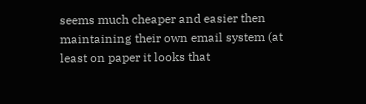seems much cheaper and easier then maintaining their own email system (at least on paper it looks that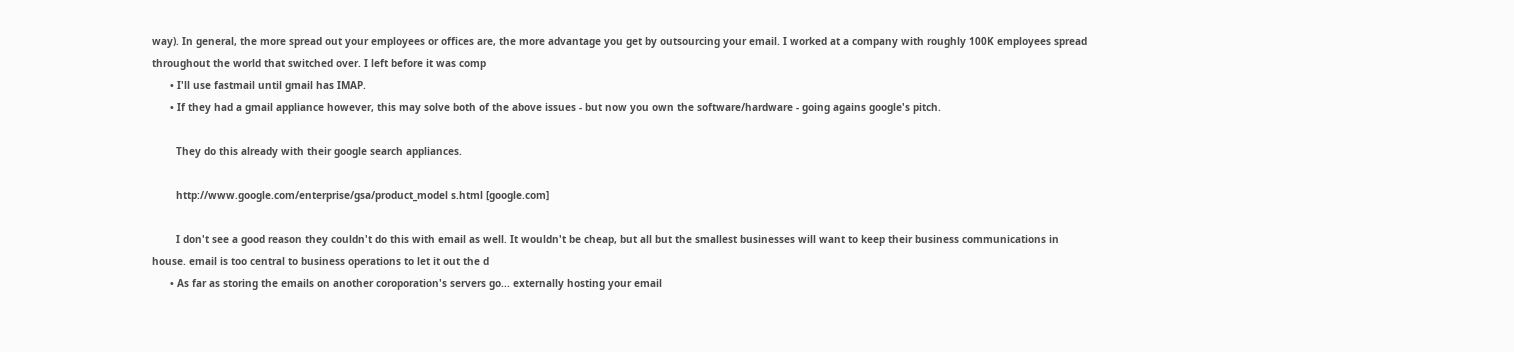way). In general, the more spread out your employees or offices are, the more advantage you get by outsourcing your email. I worked at a company with roughly 100K employees spread throughout the world that switched over. I left before it was comp
      • I'll use fastmail until gmail has IMAP.
      • If they had a gmail appliance however, this may solve both of the above issues - but now you own the software/hardware - going agains google's pitch.

        They do this already with their google search appliances.

        http://www.google.com/enterprise/gsa/product_model s.html [google.com]

        I don't see a good reason they couldn't do this with email as well. It wouldn't be cheap, but all but the smallest businesses will want to keep their business communications in house. email is too central to business operations to let it out the d
      • As far as storing the emails on another coroporation's servers go... externally hosting your email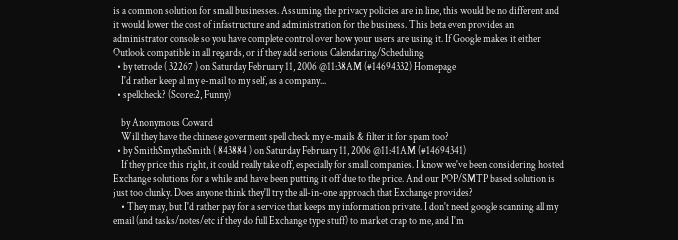is a common solution for small businesses. Assuming the privacy policies are in line, this would be no different and it would lower the cost of infastructure and administration for the business. This beta even provides an administrator console so you have complete control over how your users are using it. If Google makes it either Outlook compatible in all regards, or if they add serious Calendaring/Scheduling
  • by tetrode ( 32267 ) on Saturday February 11, 2006 @11:38AM (#14694332) Homepage
    I'd rather keep al my e-mail to my self, as a company...
  • spellcheck? (Score:2, Funny)

    by Anonymous Coward
    Will they have the chinese goverment spell check my e-mails & filter it for spam too?
  • by SmithSmytheSmith ( 843884 ) on Saturday February 11, 2006 @11:41AM (#14694341)
    If they price this right, it could really take off, especially for small companies. I know we've been considering hosted Exchange solutions for a while and have been putting it off due to the price. And our POP/SMTP based solution is just too clunky. Does anyone think they'll try the all-in-one approach that Exchange provides?
    • They may, but I'd rather pay for a service that keeps my information private. I don't need google scanning all my email (and tasks/notes/etc if they do full Exchange type stuff) to market crap to me, and I'm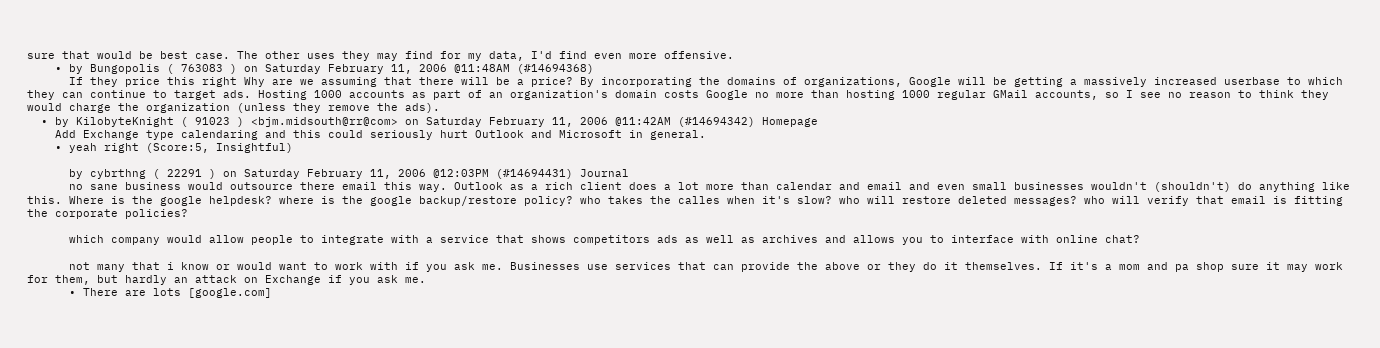sure that would be best case. The other uses they may find for my data, I'd find even more offensive.
    • by Bungopolis ( 763083 ) on Saturday February 11, 2006 @11:48AM (#14694368)
      If they price this right Why are we assuming that there will be a price? By incorporating the domains of organizations, Google will be getting a massively increased userbase to which they can continue to target ads. Hosting 1000 accounts as part of an organization's domain costs Google no more than hosting 1000 regular GMail accounts, so I see no reason to think they would charge the organization (unless they remove the ads).
  • by KilobyteKnight ( 91023 ) <bjm.midsouth@rr@com> on Saturday February 11, 2006 @11:42AM (#14694342) Homepage
    Add Exchange type calendaring and this could seriously hurt Outlook and Microsoft in general.
    • yeah right (Score:5, Insightful)

      by cybrthng ( 22291 ) on Saturday February 11, 2006 @12:03PM (#14694431) Journal
      no sane business would outsource there email this way. Outlook as a rich client does a lot more than calendar and email and even small businesses wouldn't (shouldn't) do anything like this. Where is the google helpdesk? where is the google backup/restore policy? who takes the calles when it's slow? who will restore deleted messages? who will verify that email is fitting the corporate policies?

      which company would allow people to integrate with a service that shows competitors ads as well as archives and allows you to interface with online chat?

      not many that i know or would want to work with if you ask me. Businesses use services that can provide the above or they do it themselves. If it's a mom and pa shop sure it may work for them, but hardly an attack on Exchange if you ask me.
      • There are lots [google.com]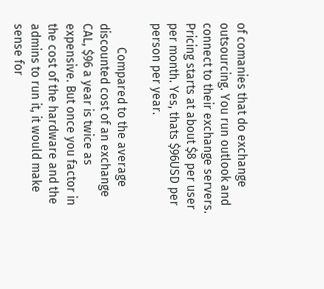of comanies that do exchange outsourcing. You run outlook and connect to their exchange servers. Pricing starts at about $8 per user per month. Yes, thats $96USD per person per year.

        Compared to the average discounted cost of an exchange CAL, $96 a year is twice as expensive. But once you factor in the cost of the hardware and the admins to run it, it would make sense for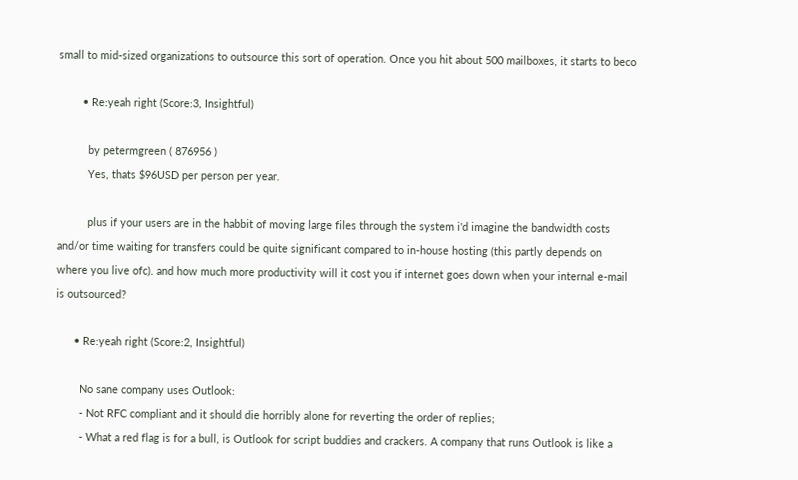small to mid-sized organizations to outsource this sort of operation. Once you hit about 500 mailboxes, it starts to beco

        • Re:yeah right (Score:3, Insightful)

          by petermgreen ( 876956 )
          Yes, thats $96USD per person per year.

          plus if your users are in the habbit of moving large files through the system i'd imagine the bandwidth costs and/or time waiting for transfers could be quite significant compared to in-house hosting (this partly depends on where you live ofc). and how much more productivity will it cost you if internet goes down when your internal e-mail is outsourced?

      • Re:yeah right (Score:2, Insightful)

        No sane company uses Outlook:
        - Not RFC compliant and it should die horribly alone for reverting the order of replies;
        - What a red flag is for a bull, is Outlook for script buddies and crackers. A company that runs Outlook is like a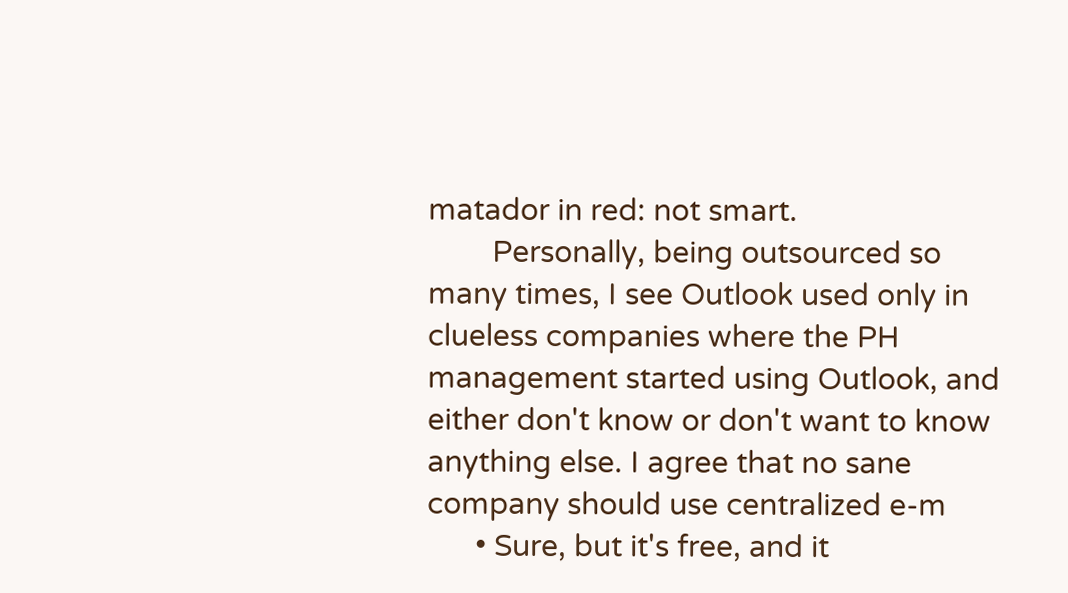matador in red: not smart.
        Personally, being outsourced so many times, I see Outlook used only in clueless companies where the PH management started using Outlook, and either don't know or don't want to know anything else. I agree that no sane company should use centralized e-m
      • Sure, but it's free, and it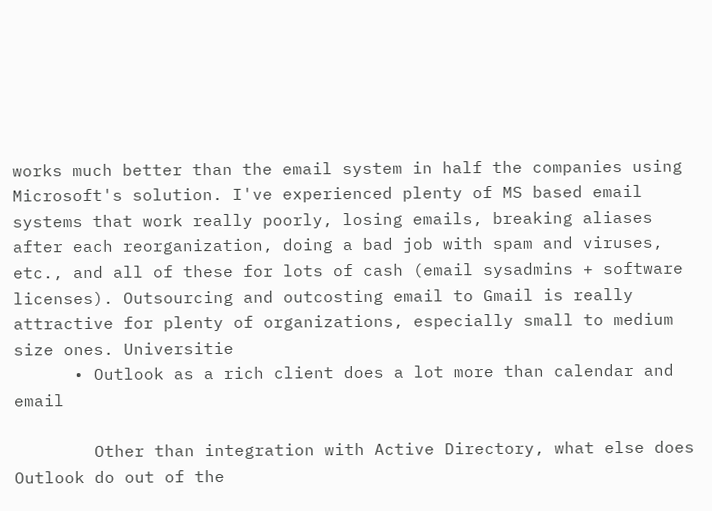works much better than the email system in half the companies using Microsoft's solution. I've experienced plenty of MS based email systems that work really poorly, losing emails, breaking aliases after each reorganization, doing a bad job with spam and viruses, etc., and all of these for lots of cash (email sysadmins + software licenses). Outsourcing and outcosting email to Gmail is really attractive for plenty of organizations, especially small to medium size ones. Universitie
      • Outlook as a rich client does a lot more than calendar and email

        Other than integration with Active Directory, what else does Outlook do out of the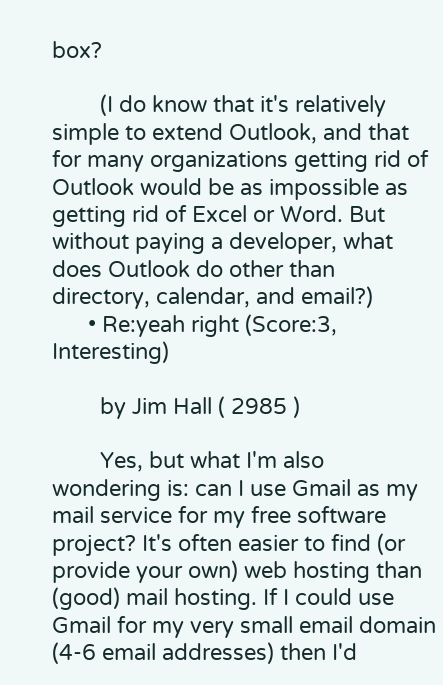box?

        (I do know that it's relatively simple to extend Outlook, and that for many organizations getting rid of Outlook would be as impossible as getting rid of Excel or Word. But without paying a developer, what does Outlook do other than directory, calendar, and email?)
      • Re:yeah right (Score:3, Interesting)

        by Jim Hall ( 2985 )

        Yes, but what I'm also wondering is: can I use Gmail as my mail service for my free software project? It's often easier to find (or provide your own) web hosting than (good) mail hosting. If I could use Gmail for my very small email domain (4-6 email addresses) then I'd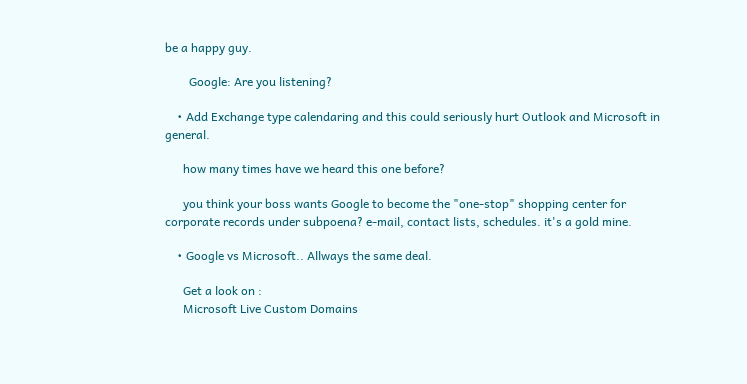be a happy guy.

        Google: Are you listening?

    • Add Exchange type calendaring and this could seriously hurt Outlook and Microsoft in general.

      how many times have we heard this one before?

      you think your boss wants Google to become the "one-stop" shopping center for corporate records under subpoena? e-mail, contact lists, schedules. it's a gold mine.

    • Google vs Microsoft.. Allways the same deal.

      Get a look on :
      Microsoft Live Custom Domains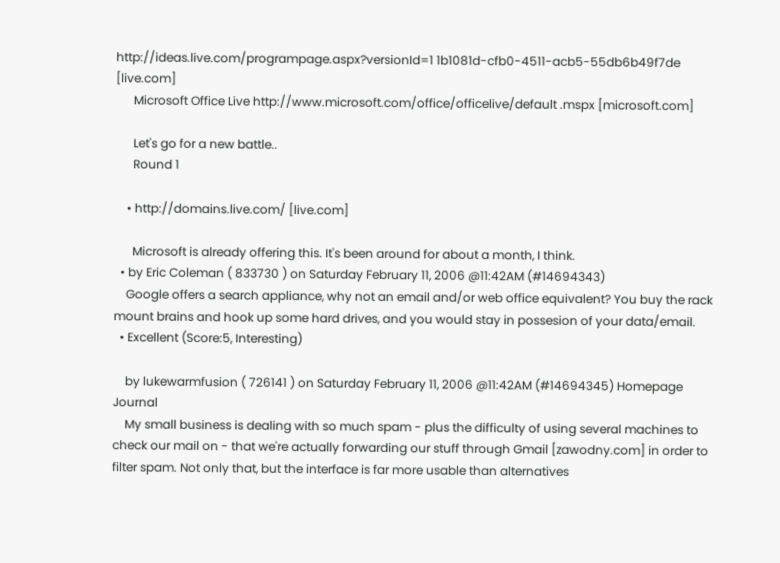http://ideas.live.com/programpage.aspx?versionId=1 1b1081d-cfb0-4511-acb5-55db6b49f7de [live.com]
      Microsoft Office Live http://www.microsoft.com/office/officelive/default .mspx [microsoft.com]

      Let's go for a new battle..
      Round 1

    • http://domains.live.com/ [live.com]

      Microsoft is already offering this. It's been around for about a month, I think.
  • by Eric Coleman ( 833730 ) on Saturday February 11, 2006 @11:42AM (#14694343)
    Google offers a search appliance, why not an email and/or web office equivalent? You buy the rack mount brains and hook up some hard drives, and you would stay in possesion of your data/email.
  • Excellent (Score:5, Interesting)

    by lukewarmfusion ( 726141 ) on Saturday February 11, 2006 @11:42AM (#14694345) Homepage Journal
    My small business is dealing with so much spam - plus the difficulty of using several machines to check our mail on - that we're actually forwarding our stuff through Gmail [zawodny.com] in order to filter spam. Not only that, but the interface is far more usable than alternatives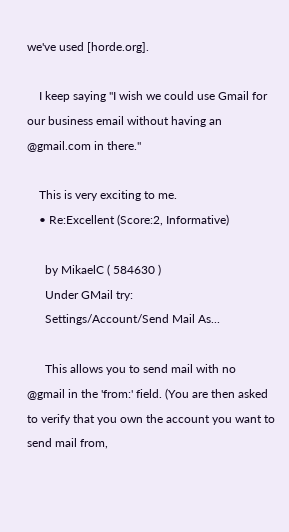we've used [horde.org].

    I keep saying "I wish we could use Gmail for our business email without having an @gmail.com in there."

    This is very exciting to me.
    • Re:Excellent (Score:2, Informative)

      by MikaelC ( 584630 )
      Under GMail try:
      Settings/Account/Send Mail As...

      This allows you to send mail with no @gmail in the 'from:' field. (You are then asked to verify that you own the account you want to send mail from,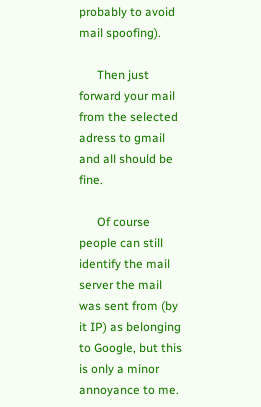probably to avoid mail spoofing).

      Then just forward your mail from the selected adress to gmail and all should be fine.

      Of course people can still identify the mail server the mail was sent from (by it IP) as belonging to Google, but this is only a minor annoyance to me.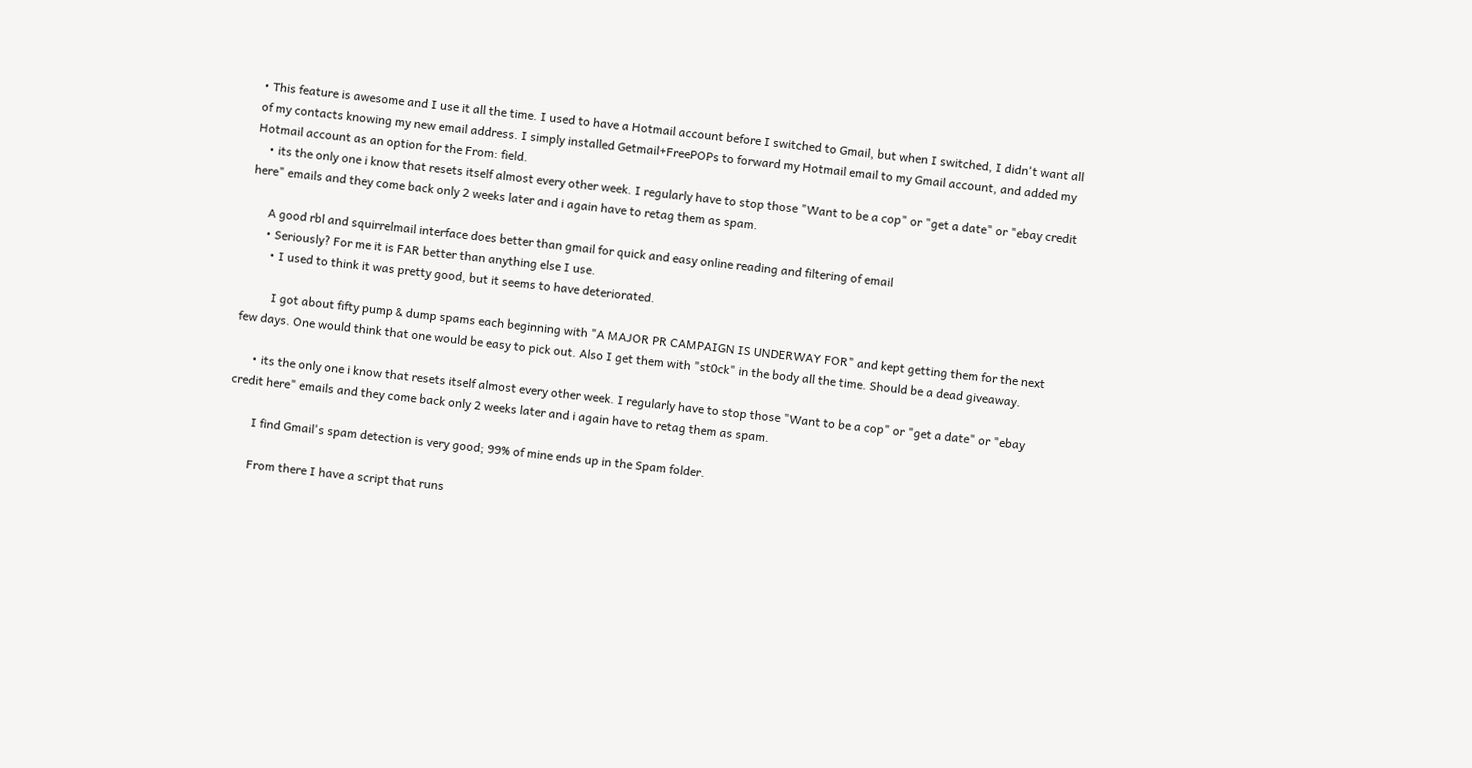• This feature is awesome and I use it all the time. I used to have a Hotmail account before I switched to Gmail, but when I switched, I didn't want all of my contacts knowing my new email address. I simply installed Getmail+FreePOPs to forward my Hotmail email to my Gmail account, and added my Hotmail account as an option for the From: field.
    • its the only one i know that resets itself almost every other week. I regularly have to stop those "Want to be a cop" or "get a date" or "ebay credit here" emails and they come back only 2 weeks later and i again have to retag them as spam.

      A good rbl and squirrelmail interface does better than gmail for quick and easy online reading and filtering of email
      • Seriously? For me it is FAR better than anything else I use.
        • I used to think it was pretty good, but it seems to have deteriorated.

          I got about fifty pump & dump spams each beginning with "A MAJOR PR CAMPAIGN IS UNDERWAY FOR" and kept getting them for the next few days. One would think that one would be easy to pick out. Also I get them with "st0ck" in the body all the time. Should be a dead giveaway.

      • its the only one i know that resets itself almost every other week. I regularly have to stop those "Want to be a cop" or "get a date" or "ebay credit here" emails and they come back only 2 weeks later and i again have to retag them as spam.

        I find Gmail's spam detection is very good; 99% of mine ends up in the Spam folder.

        From there I have a script that runs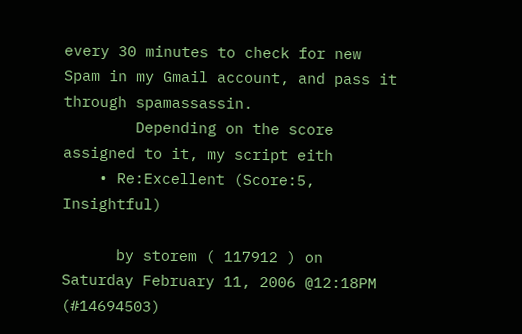every 30 minutes to check for new Spam in my Gmail account, and pass it through spamassassin.
        Depending on the score assigned to it, my script eith
    • Re:Excellent (Score:5, Insightful)

      by storem ( 117912 ) on Saturday February 11, 2006 @12:18PM (#14694503)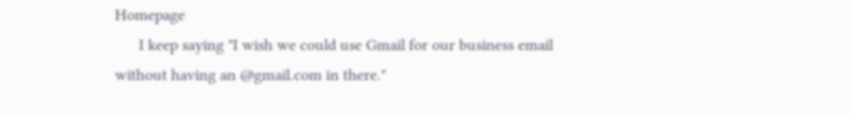Homepage
      I keep saying "I wish we could use Gmail for our business email without having an @gmail.com in there."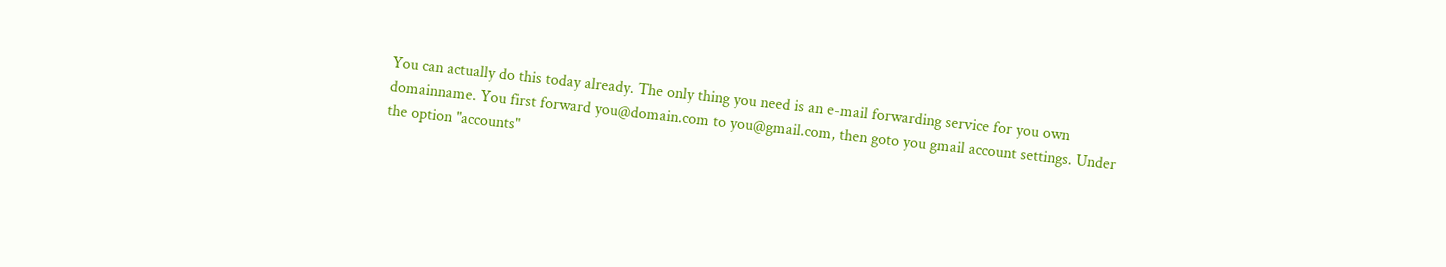You can actually do this today already. The only thing you need is an e-mail forwarding service for you own domainname. You first forward you@domain.com to you@gmail.com, then goto you gmail account settings. Under the option "accounts"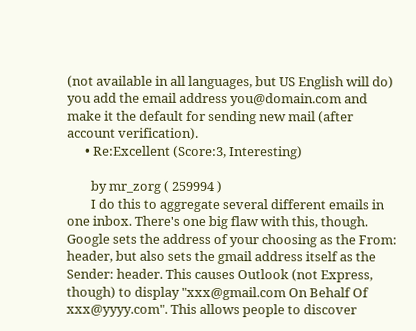(not available in all languages, but US English will do) you add the email address you@domain.com and make it the default for sending new mail (after account verification).
      • Re:Excellent (Score:3, Interesting)

        by mr_zorg ( 259994 )
        I do this to aggregate several different emails in one inbox. There's one big flaw with this, though. Google sets the address of your choosing as the From: header, but also sets the gmail address itself as the Sender: header. This causes Outlook (not Express, though) to display "xxx@gmail.com On Behalf Of xxx@yyyy.com". This allows people to discover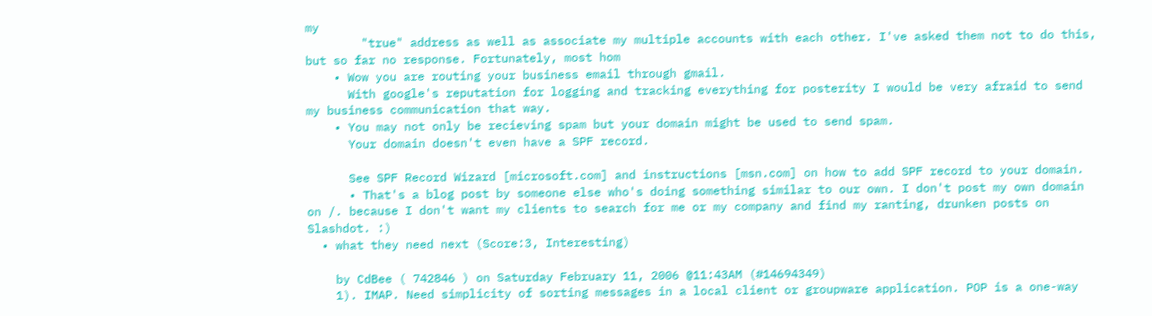my
        "true" address as well as associate my multiple accounts with each other. I've asked them not to do this, but so far no response. Fortunately, most hom
    • Wow you are routing your business email through gmail.
      With google's reputation for logging and tracking everything for posterity I would be very afraid to send my business communication that way.
    • You may not only be recieving spam but your domain might be used to send spam.
      Your domain doesn't even have a SPF record.

      See SPF Record Wizard [microsoft.com] and instructions [msn.com] on how to add SPF record to your domain.
      • That's a blog post by someone else who's doing something similar to our own. I don't post my own domain on /. because I don't want my clients to search for me or my company and find my ranting, drunken posts on Slashdot. :)
  • what they need next (Score:3, Interesting)

    by CdBee ( 742846 ) on Saturday February 11, 2006 @11:43AM (#14694349)
    1). IMAP. Need simplicity of sorting messages in a local client or groupware application. POP is a one-way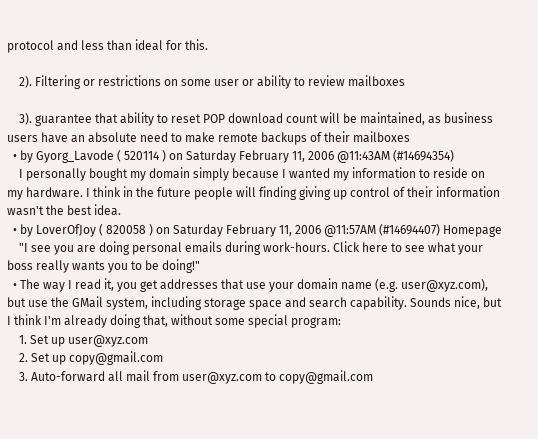protocol and less than ideal for this.

    2). Filtering or restrictions on some user or ability to review mailboxes

    3). guarantee that ability to reset POP download count will be maintained, as business users have an absolute need to make remote backups of their mailboxes
  • by Gyorg_Lavode ( 520114 ) on Saturday February 11, 2006 @11:43AM (#14694354)
    I personally bought my domain simply because I wanted my information to reside on my hardware. I think in the future people will finding giving up control of their information wasn't the best idea.
  • by LoverOfJoy ( 820058 ) on Saturday February 11, 2006 @11:57AM (#14694407) Homepage
    "I see you are doing personal emails during work-hours. Click here to see what your boss really wants you to be doing!"
  • The way I read it, you get addresses that use your domain name (e.g. user@xyz.com), but use the GMail system, including storage space and search capability. Sounds nice, but I think I'm already doing that, without some special program:
    1. Set up user@xyz.com
    2. Set up copy@gmail.com
    3. Auto-forward all mail from user@xyz.com to copy@gmail.com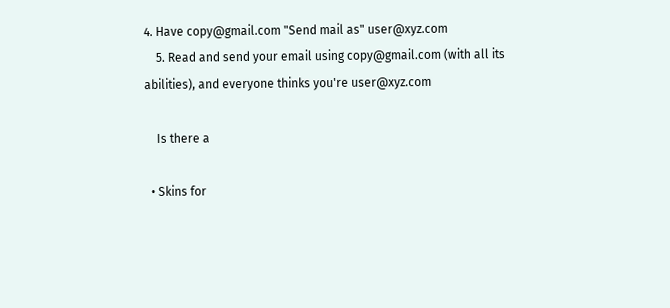4. Have copy@gmail.com "Send mail as" user@xyz.com
    5. Read and send your email using copy@gmail.com (with all its abilities), and everyone thinks you're user@xyz.com

    Is there a

  • Skins for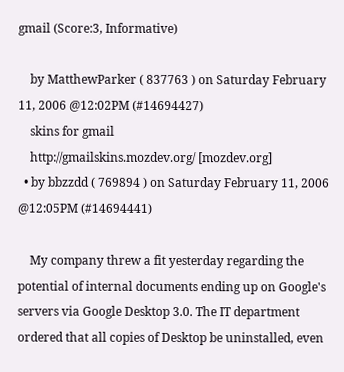gmail (Score:3, Informative)

    by MatthewParker ( 837763 ) on Saturday February 11, 2006 @12:02PM (#14694427)
    skins for gmail
    http://gmailskins.mozdev.org/ [mozdev.org]
  • by bbzzdd ( 769894 ) on Saturday February 11, 2006 @12:05PM (#14694441)

    My company threw a fit yesterday regarding the potential of internal documents ending up on Google's servers via Google Desktop 3.0. The IT department ordered that all copies of Desktop be uninstalled, even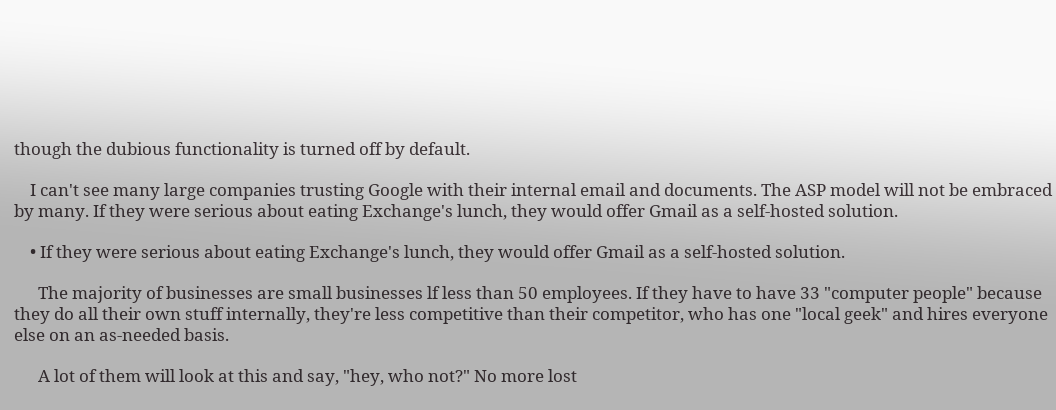though the dubious functionality is turned off by default.

    I can't see many large companies trusting Google with their internal email and documents. The ASP model will not be embraced by many. If they were serious about eating Exchange's lunch, they would offer Gmail as a self-hosted solution.

    • If they were serious about eating Exchange's lunch, they would offer Gmail as a self-hosted solution.

      The majority of businesses are small businesses lf less than 50 employees. If they have to have 33 "computer people" because they do all their own stuff internally, they're less competitive than their competitor, who has one "local geek" and hires everyone else on an as-needed basis.

      A lot of them will look at this and say, "hey, who not?" No more lost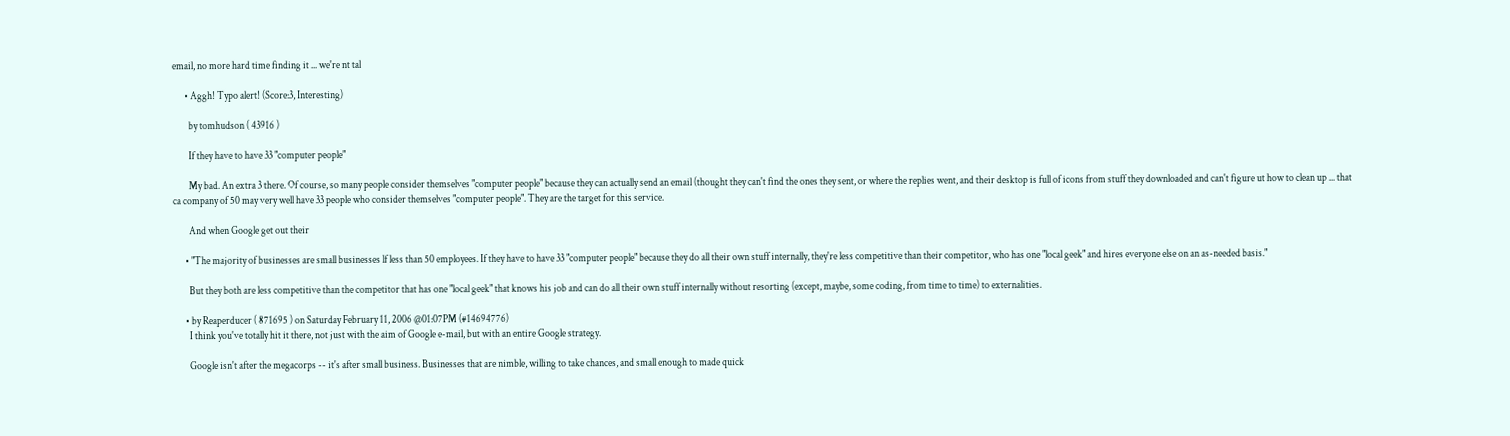email, no more hard time finding it ... we're nt tal

      • Aggh! Typo alert! (Score:3, Interesting)

        by tomhudson ( 43916 )

        If they have to have 33 "computer people"

        My bad. An extra 3 there. Of course, so many people consider themselves "computer people" because they can actually send an email (thought they can't find the ones they sent, or where the replies went, and their desktop is full of icons from stuff they downloaded and can't figure ut how to clean up ... that ca company of 50 may very well have 33 people who consider themselves "computer people". They are the target for this service.

        And when Google get out their

      • "The majority of businesses are small businesses lf less than 50 employees. If they have to have 33 "computer people" because they do all their own stuff internally, they're less competitive than their competitor, who has one "local geek" and hires everyone else on an as-needed basis."

        But they both are less competitive than the competitor that has one "local geek" that knows his job and can do all their own stuff internally without resorting (except, maybe, some coding, from time to time) to externalities.

      • by Reaperducer ( 871695 ) on Saturday February 11, 2006 @01:07PM (#14694776)
        I think you've totally hit it there, not just with the aim of Google e-mail, but with an entire Google strategy.

        Google isn't after the megacorps -- it's after small business. Businesses that are nimble, willing to take chances, and small enough to made quick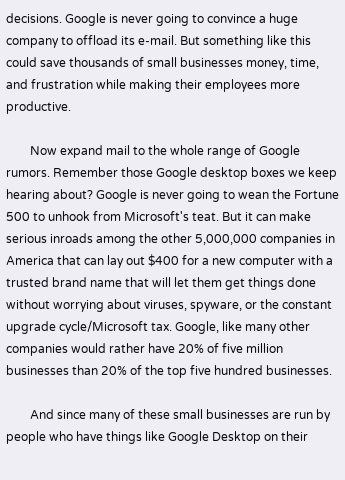decisions. Google is never going to convince a huge company to offload its e-mail. But something like this could save thousands of small businesses money, time, and frustration while making their employees more productive.

        Now expand mail to the whole range of Google rumors. Remember those Google desktop boxes we keep hearing about? Google is never going to wean the Fortune 500 to unhook from Microsoft's teat. But it can make serious inroads among the other 5,000,000 companies in America that can lay out $400 for a new computer with a trusted brand name that will let them get things done without worrying about viruses, spyware, or the constant upgrade cycle/Microsoft tax. Google, like many other companies would rather have 20% of five million businesses than 20% of the top five hundred businesses.

        And since many of these small businesses are run by people who have things like Google Desktop on their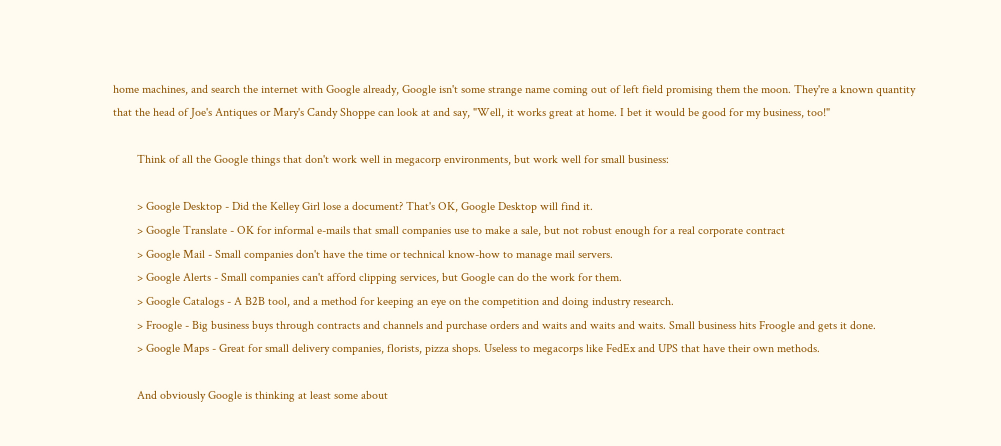home machines, and search the internet with Google already, Google isn't some strange name coming out of left field promising them the moon. They're a known quantity that the head of Joe's Antiques or Mary's Candy Shoppe can look at and say, "Well, it works great at home. I bet it would be good for my business, too!"

        Think of all the Google things that don't work well in megacorp environments, but work well for small business:

        > Google Desktop - Did the Kelley Girl lose a document? That's OK, Google Desktop will find it.
        > Google Translate - OK for informal e-mails that small companies use to make a sale, but not robust enough for a real corporate contract
        > Google Mail - Small companies don't have the time or technical know-how to manage mail servers.
        > Google Alerts - Small companies can't afford clipping services, but Google can do the work for them.
        > Google Catalogs - A B2B tool, and a method for keeping an eye on the competition and doing industry research.
        > Froogle - Big business buys through contracts and channels and purchase orders and waits and waits and waits. Small business hits Froogle and gets it done.
        > Google Maps - Great for small delivery companies, florists, pizza shops. Useless to megacorps like FedEx and UPS that have their own methods.

        And obviously Google is thinking at least some about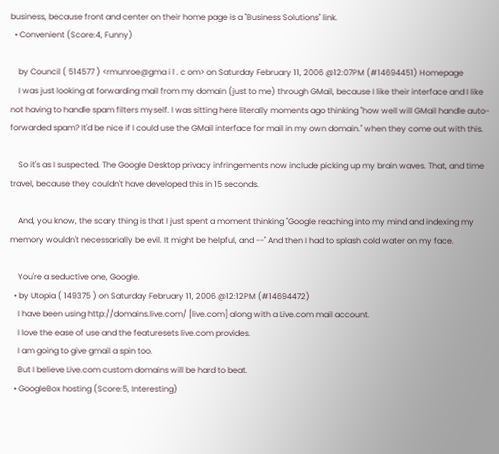business, because front and center on their home page is a "Business Solutions" link.
  • Convenient (Score:4, Funny)

    by Council ( 514577 ) <rmunroe@gma i l . c om> on Saturday February 11, 2006 @12:07PM (#14694451) Homepage
    I was just looking at forwarding mail from my domain (just to me) through GMail, because I like their interface and I like not having to handle spam filters myself. I was sitting here literally moments ago thinking "how well will GMail handle auto-forwarded spam? It'd be nice if I could use the GMail interface for mail in my own domain." when they come out with this.

    So it's as I suspected. The Google Desktop privacy infringements now include picking up my brain waves. That, and time travel, because they couldn't have developed this in 15 seconds.

    And, you know, the scary thing is that I just spent a moment thinking "Google reaching into my mind and indexing my memory wouldn't necessarially be evil. It might be helpful, and --" And then I had to splash cold water on my face.

    You're a seductive one, Google.
  • by Utopia ( 149375 ) on Saturday February 11, 2006 @12:12PM (#14694472)
    I have been using http://domains.live.com/ [live.com] along with a Live.com mail account.
    I love the ease of use and the featuresets live.com provides.
    I am going to give gmail a spin too.
    But I believe Live.com custom domains will be hard to beat.
  • GoogleBox hosting (Score:5, Interesting)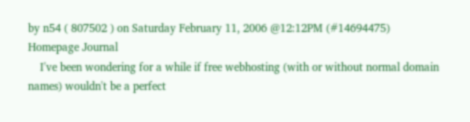by n54 ( 807502 ) on Saturday February 11, 2006 @12:12PM (#14694475) Homepage Journal
    I've been wondering for a while if free webhosting (with or without normal domain names) wouldn't be a perfect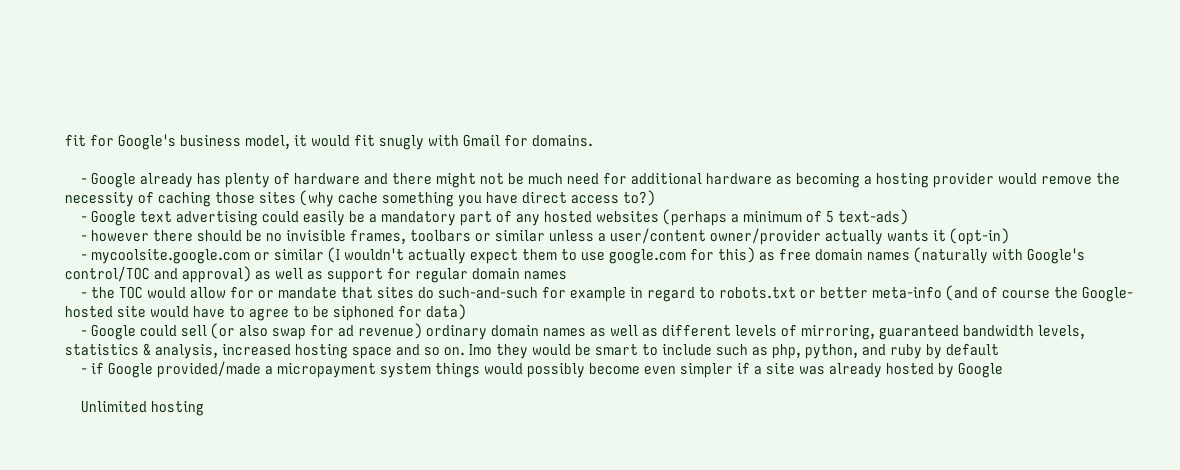fit for Google's business model, it would fit snugly with Gmail for domains.

    - Google already has plenty of hardware and there might not be much need for additional hardware as becoming a hosting provider would remove the necessity of caching those sites (why cache something you have direct access to?)
    - Google text advertising could easily be a mandatory part of any hosted websites (perhaps a minimum of 5 text-ads)
    - however there should be no invisible frames, toolbars or similar unless a user/content owner/provider actually wants it (opt-in)
    - mycoolsite.google.com or similar (I wouldn't actually expect them to use google.com for this) as free domain names (naturally with Google's control/TOC and approval) as well as support for regular domain names
    - the TOC would allow for or mandate that sites do such-and-such for example in regard to robots.txt or better meta-info (and of course the Google-hosted site would have to agree to be siphoned for data)
    - Google could sell (or also swap for ad revenue) ordinary domain names as well as different levels of mirroring, guaranteed bandwidth levels, statistics & analysis, increased hosting space and so on. Imo they would be smart to include such as php, python, and ruby by default
    - if Google provided/made a micropayment system things would possibly become even simpler if a site was already hosted by Google

    Unlimited hosting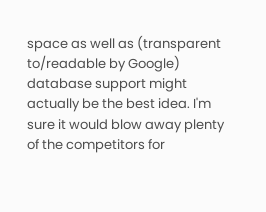space as well as (transparent to/readable by Google) database support might actually be the best idea. I'm sure it would blow away plenty of the competitors for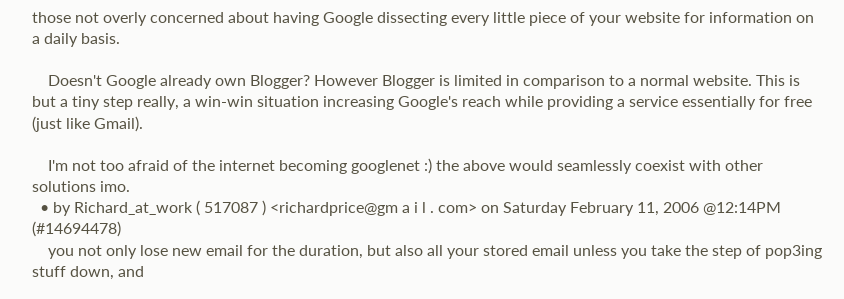those not overly concerned about having Google dissecting every little piece of your website for information on a daily basis.

    Doesn't Google already own Blogger? However Blogger is limited in comparison to a normal website. This is but a tiny step really, a win-win situation increasing Google's reach while providing a service essentially for free (just like Gmail).

    I'm not too afraid of the internet becoming googlenet :) the above would seamlessly coexist with other solutions imo.
  • by Richard_at_work ( 517087 ) <richardprice@gm a i l . com> on Saturday February 11, 2006 @12:14PM (#14694478)
    you not only lose new email for the duration, but also all your stored email unless you take the step of pop3ing stuff down, and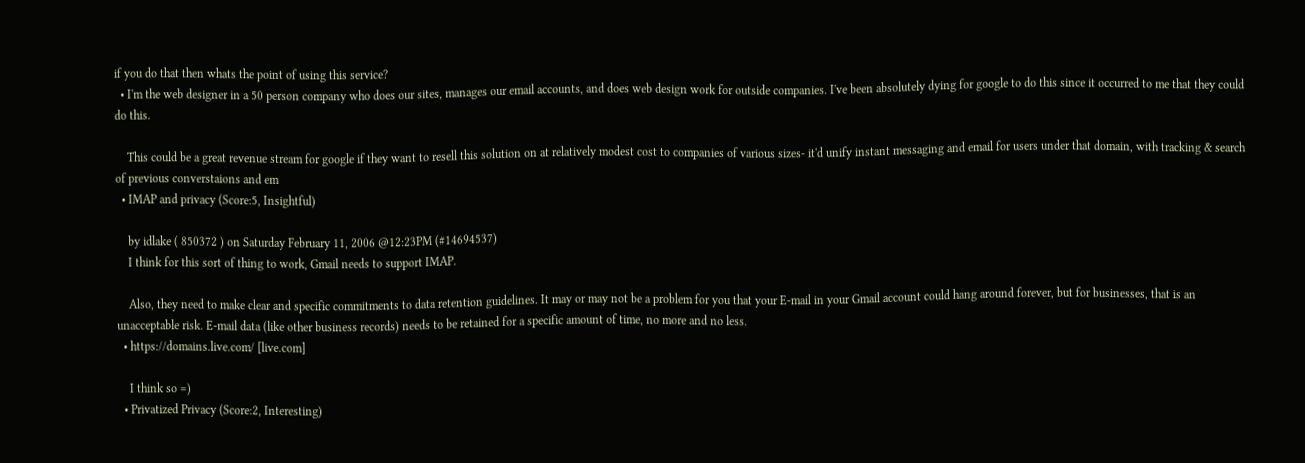if you do that then whats the point of using this service?
  • I'm the web designer in a 50 person company who does our sites, manages our email accounts, and does web design work for outside companies. I've been absolutely dying for google to do this since it occurred to me that they could do this.

    This could be a great revenue stream for google if they want to resell this solution on at relatively modest cost to companies of various sizes- it'd unify instant messaging and email for users under that domain, with tracking & search of previous converstaions and em
  • IMAP and privacy (Score:5, Insightful)

    by idlake ( 850372 ) on Saturday February 11, 2006 @12:23PM (#14694537)
    I think for this sort of thing to work, Gmail needs to support IMAP.

    Also, they need to make clear and specific commitments to data retention guidelines. It may or may not be a problem for you that your E-mail in your Gmail account could hang around forever, but for businesses, that is an unacceptable risk. E-mail data (like other business records) needs to be retained for a specific amount of time, no more and no less.
  • https://domains.live.com/ [live.com]

    I think so =)
  • Privatized Privacy (Score:2, Interesting)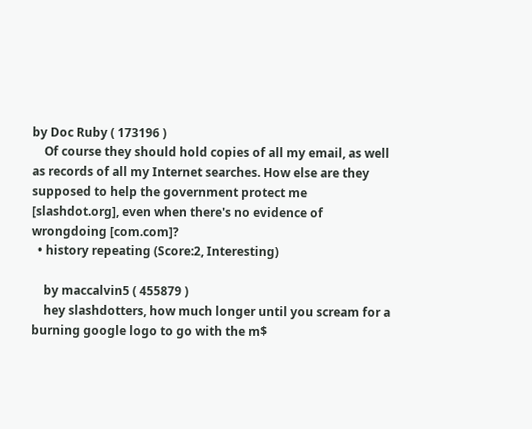by Doc Ruby ( 173196 )
    Of course they should hold copies of all my email, as well as records of all my Internet searches. How else are they supposed to help the government protect me [slashdot.org], even when there's no evidence of wrongdoing [com.com]?
  • history repeating (Score:2, Interesting)

    by maccalvin5 ( 455879 )
    hey slashdotters, how much longer until you scream for a burning google logo to go with the m$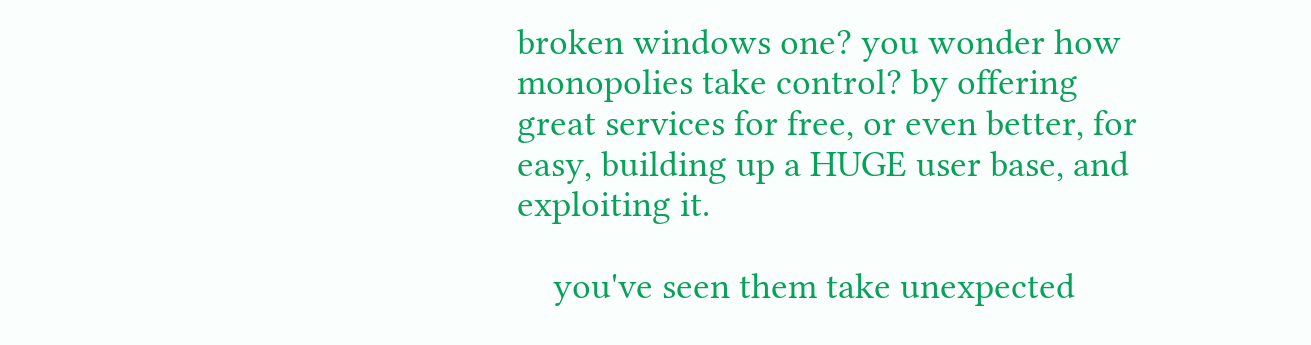broken windows one? you wonder how monopolies take control? by offering great services for free, or even better, for easy, building up a HUGE user base, and exploiting it.

    you've seen them take unexpected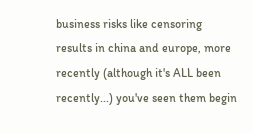business risks like censoring results in china and europe, more recently (although it's ALL been recently...) you've seen them begin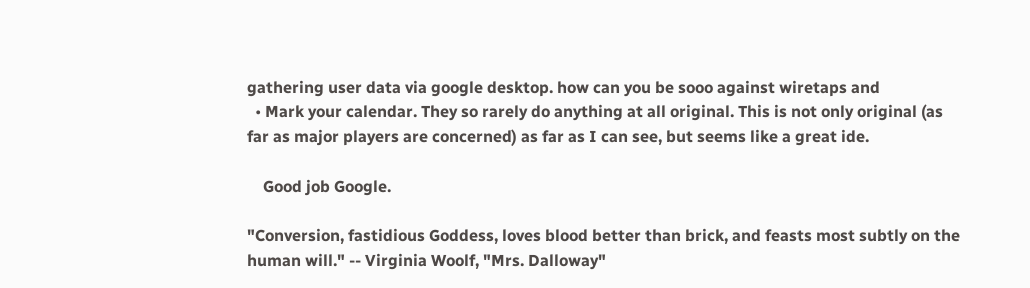gathering user data via google desktop. how can you be sooo against wiretaps and
  • Mark your calendar. They so rarely do anything at all original. This is not only original (as far as major players are concerned) as far as I can see, but seems like a great ide.

    Good job Google.

"Conversion, fastidious Goddess, loves blood better than brick, and feasts most subtly on the human will." -- Virginia Woolf, "Mrs. Dalloway"